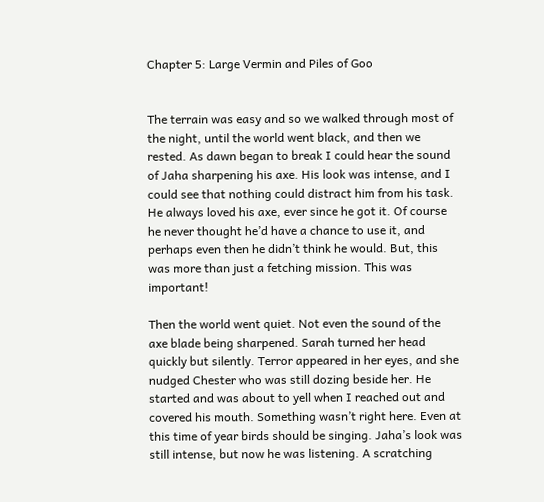Chapter 5: Large Vermin and Piles of Goo


The terrain was easy and so we walked through most of the night, until the world went black, and then we rested. As dawn began to break I could hear the sound of Jaha sharpening his axe. His look was intense, and I could see that nothing could distract him from his task. He always loved his axe, ever since he got it. Of course he never thought he’d have a chance to use it, and perhaps even then he didn’t think he would. But, this was more than just a fetching mission. This was important!

Then the world went quiet. Not even the sound of the axe blade being sharpened. Sarah turned her head quickly but silently. Terror appeared in her eyes, and she nudged Chester who was still dozing beside her. He started and was about to yell when I reached out and covered his mouth. Something wasn’t right here. Even at this time of year birds should be singing. Jaha’s look was still intense, but now he was listening. A scratching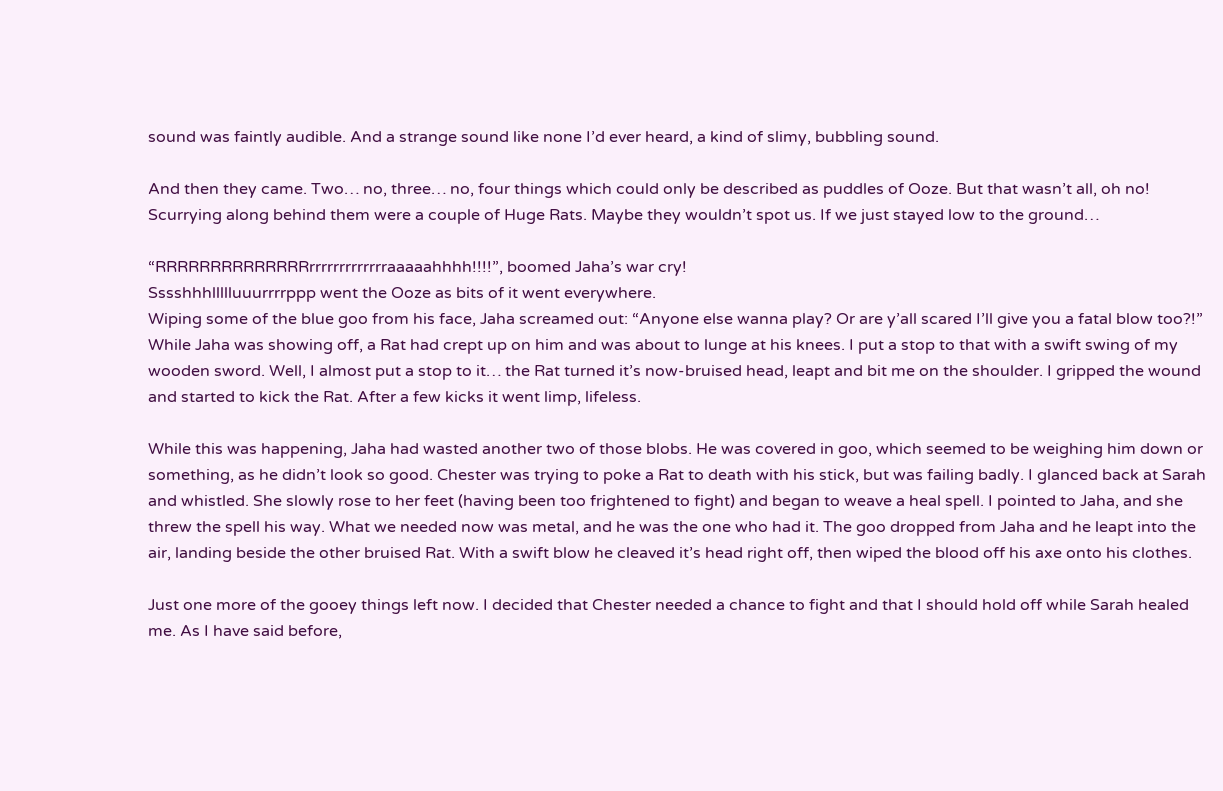sound was faintly audible. And a strange sound like none I’d ever heard, a kind of slimy, bubbling sound.

And then they came. Two… no, three… no, four things which could only be described as puddles of Ooze. But that wasn’t all, oh no! Scurrying along behind them were a couple of Huge Rats. Maybe they wouldn’t spot us. If we just stayed low to the ground…

“RRRRRRRRRRRRRRrrrrrrrrrrrrraaaaahhhh!!!!”, boomed Jaha’s war cry!
Sssshhhllllluuurrrrppp went the Ooze as bits of it went everywhere.
Wiping some of the blue goo from his face, Jaha screamed out: “Anyone else wanna play? Or are y’all scared I’ll give you a fatal blow too?!”
While Jaha was showing off, a Rat had crept up on him and was about to lunge at his knees. I put a stop to that with a swift swing of my wooden sword. Well, I almost put a stop to it… the Rat turned it’s now-bruised head, leapt and bit me on the shoulder. I gripped the wound and started to kick the Rat. After a few kicks it went limp, lifeless.

While this was happening, Jaha had wasted another two of those blobs. He was covered in goo, which seemed to be weighing him down or something, as he didn’t look so good. Chester was trying to poke a Rat to death with his stick, but was failing badly. I glanced back at Sarah and whistled. She slowly rose to her feet (having been too frightened to fight) and began to weave a heal spell. I pointed to Jaha, and she threw the spell his way. What we needed now was metal, and he was the one who had it. The goo dropped from Jaha and he leapt into the air, landing beside the other bruised Rat. With a swift blow he cleaved it’s head right off, then wiped the blood off his axe onto his clothes.

Just one more of the gooey things left now. I decided that Chester needed a chance to fight and that I should hold off while Sarah healed me. As I have said before,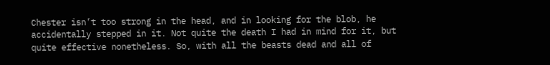Chester isn’t too strong in the head, and in looking for the blob, he accidentally stepped in it. Not quite the death I had in mind for it, but quite effective nonetheless. So, with all the beasts dead and all of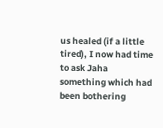us healed (if a little tired), I now had time to ask Jaha something which had been bothering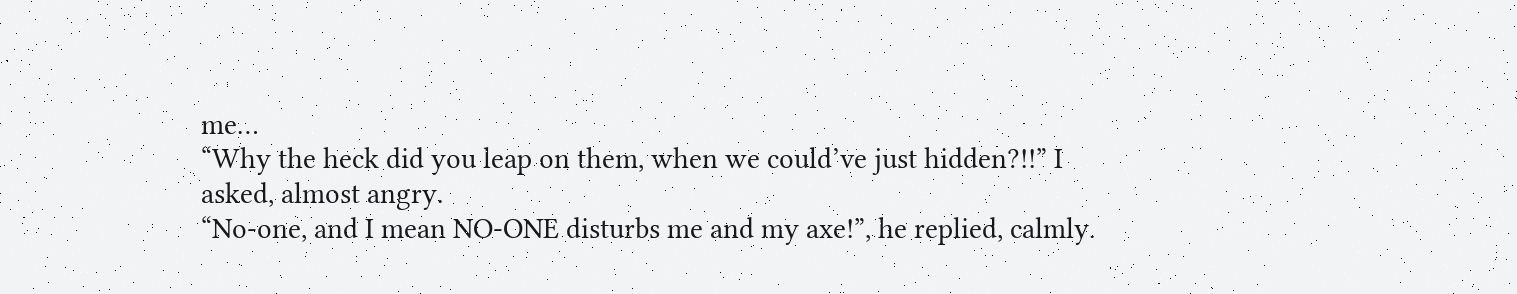me…
“Why the heck did you leap on them, when we could’ve just hidden?!!” I asked, almost angry.
“No-one, and I mean NO-ONE disturbs me and my axe!”, he replied, calmly.